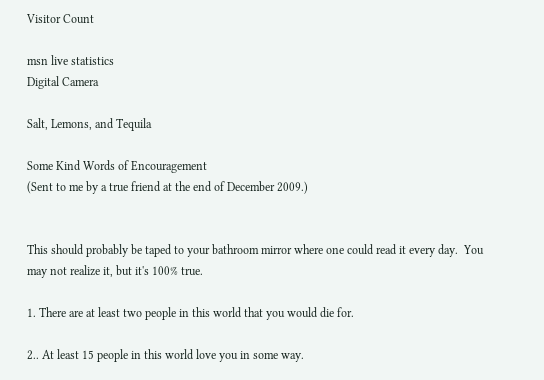Visitor Count

msn live statistics
Digital Camera

Salt, Lemons, and Tequila

Some Kind Words of Encouragement
(Sent to me by a true friend at the end of December 2009.)


This should probably be taped to your bathroom mirror where one could read it every day.  You may not realize it, but it's 100% true.

1. There are at least two people in this world that you would die for.

2.. At least 15 people in this world love you in some way.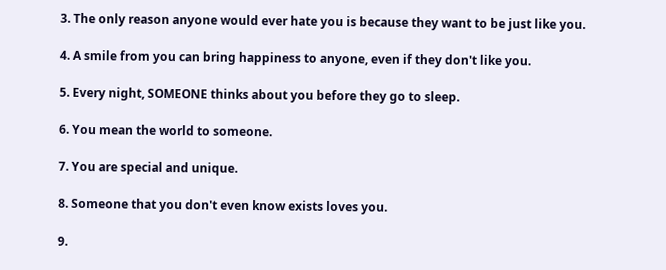3. The only reason anyone would ever hate you is because they want to be just like you.

4. A smile from you can bring happiness to anyone, even if they don't like you.

5. Every night, SOMEONE thinks about you before they go to sleep.

6. You mean the world to someone.

7. You are special and unique.

8. Someone that you don't even know exists loves you.

9.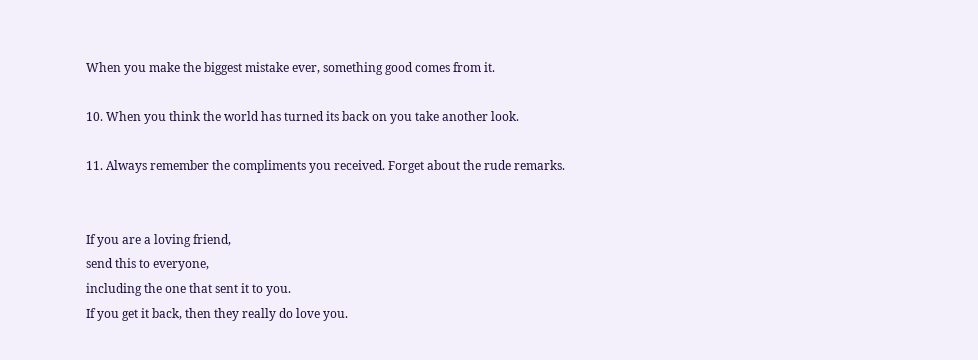When you make the biggest mistake ever, something good comes from it.

10. When you think the world has turned its back on you take another look.

11. Always remember the compliments you received. Forget about the rude remarks.


If you are a loving friend,
send this to everyone,
including the one that sent it to you.
If you get it back, then they really do love you.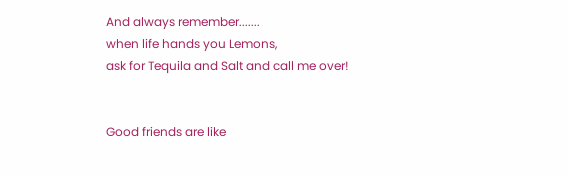And always remember.......
when life hands you Lemons,
ask for Tequila and Salt and call me over!


Good friends are like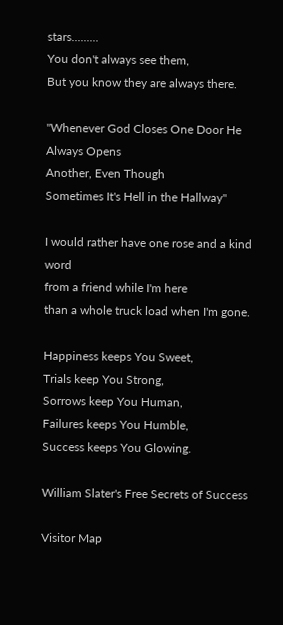stars.........
You don't always see them,
But you know they are always there.

"Whenever God Closes One Door He Always Opens
Another, Even Though
Sometimes It's Hell in the Hallway"

I would rather have one rose and a kind word
from a friend while I'm here
than a whole truck load when I'm gone.

Happiness keeps You Sweet,
Trials keep You Strong,
Sorrows keep You Human,
Failures keeps You Humble,
Success keeps You Glowing.

William Slater's Free Secrets of Success

Visitor Map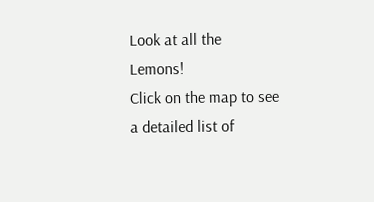Look at all the Lemons!
Click on the map to see a detailed list of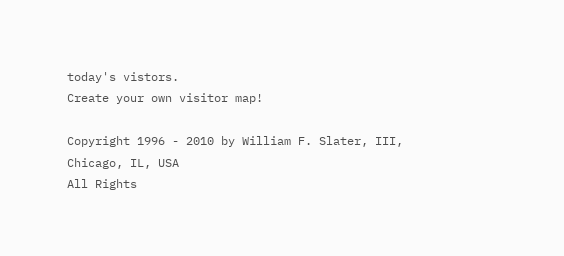today's vistors.
Create your own visitor map!

Copyright 1996 - 2010 by William F. Slater, III,
Chicago, IL, USA
All Rights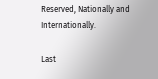Reserved, Nationally and Internationally.

Last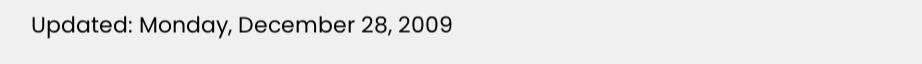Updated: Monday, December 28, 2009